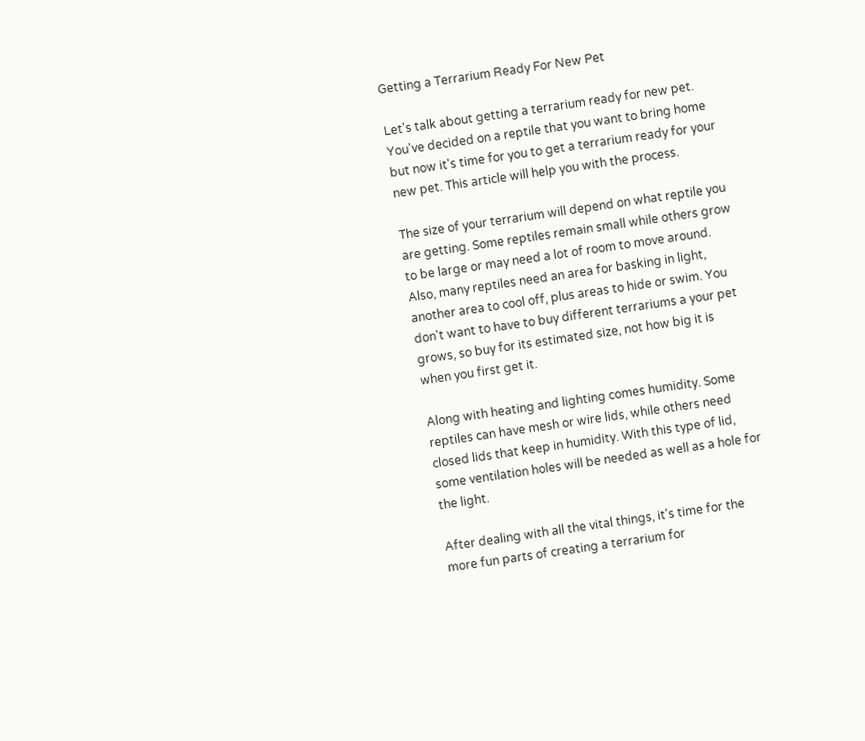Getting a Terrarium Ready For New Pet

Let's talk about getting a terrarium ready for new pet. You've decided on a reptile that you want to bring home but now it's time for you to get a terrarium ready for your new pet. This article will help you with the process.

The size of your terrarium will depend on what reptile you are getting. Some reptiles remain small while others grow to be large or may need a lot of room to move around. Also, many reptiles need an area for basking in light, another area to cool off, plus areas to hide or swim. You don't want to have to buy different terrariums a your pet grows, so buy for its estimated size, not how big it is when you first get it.

Along with heating and lighting comes humidity. Some reptiles can have mesh or wire lids, while others need closed lids that keep in humidity. With this type of lid, some ventilation holes will be needed as well as a hole for the light.

After dealing with all the vital things, it's time for the more fun parts of creating a terrarium for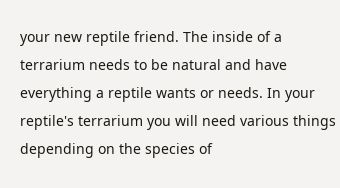your new reptile friend. The inside of a terrarium needs to be natural and have everything a reptile wants or needs. In your reptile's terrarium you will need various things depending on the species of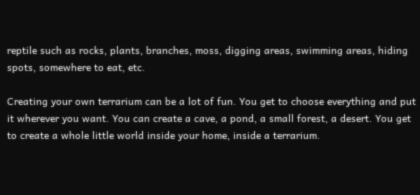reptile such as rocks, plants, branches, moss, digging areas, swimming areas, hiding spots, somewhere to eat, etc.

Creating your own terrarium can be a lot of fun. You get to choose everything and put it wherever you want. You can create a cave, a pond, a small forest, a desert. You get to create a whole little world inside your home, inside a terrarium.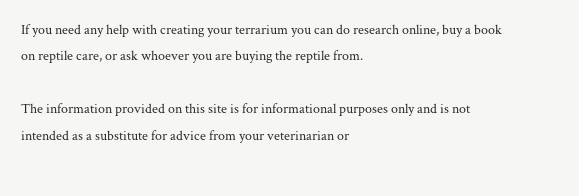If you need any help with creating your terrarium you can do research online, buy a book on reptile care, or ask whoever you are buying the reptile from.

The information provided on this site is for informational purposes only and is not intended as a substitute for advice from your veterinarian or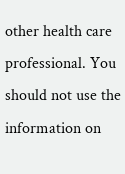other health care professional. You should not use the information on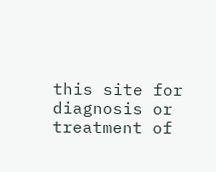this site for diagnosis or treatment of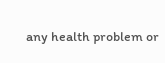any health problem or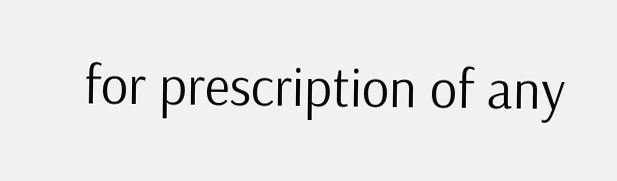for prescription of any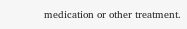medication or other treatment.